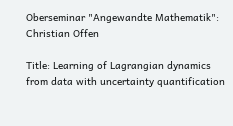Oberseminar "Angewandte Mathematik": Christian Offen

Title: Learning of Lagrangian dynamics from data with uncertainty quantification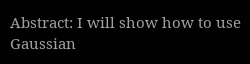Abstract: I will show how to use Gaussian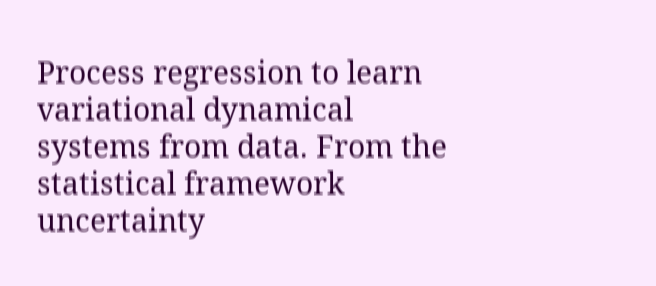Process regression to learn variational dynamical systems from data. From the statistical framework uncertainty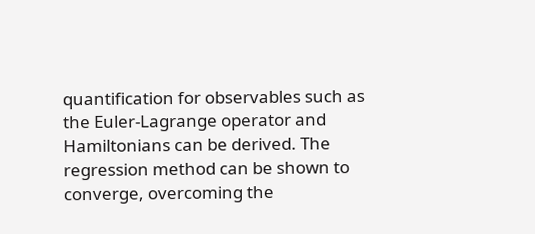quantification for observables such as the Euler-Lagrange operator and Hamiltonians can be derived. The regression method can be shown to converge, overcoming the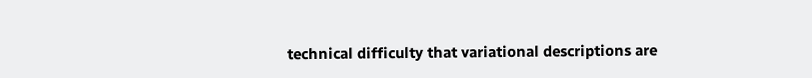technical difficulty that variational descriptions are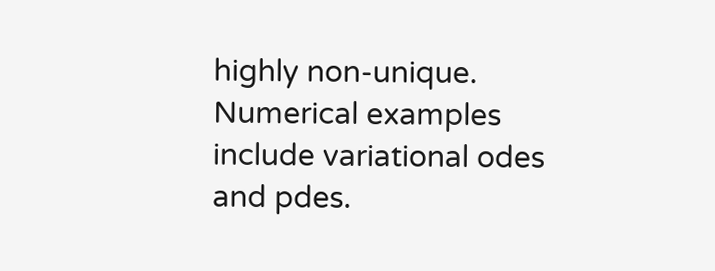highly non-unique.
Numerical examples include variational odes and pdes.